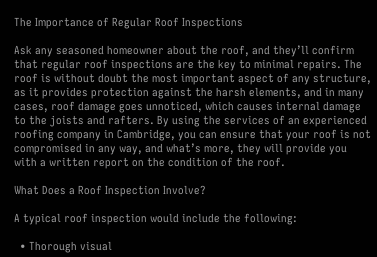The Importance of Regular Roof Inspections

Ask any seasoned homeowner about the roof, and they’ll confirm that regular roof inspections are the key to minimal repairs. The roof is without doubt the most important aspect of any structure, as it provides protection against the harsh elements, and in many cases, roof damage goes unnoticed, which causes internal damage to the joists and rafters. By using the services of an experienced roofing company in Cambridge, you can ensure that your roof is not compromised in any way, and what’s more, they will provide you with a written report on the condition of the roof.

What Does a Roof Inspection Involve?

A typical roof inspection would include the following:

  • Thorough visual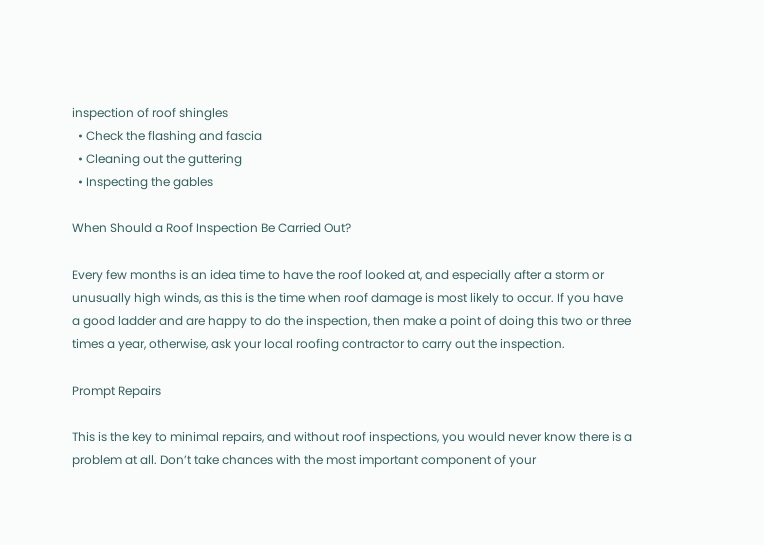inspection of roof shingles
  • Check the flashing and fascia
  • Cleaning out the guttering
  • Inspecting the gables

When Should a Roof Inspection Be Carried Out?

Every few months is an idea time to have the roof looked at, and especially after a storm or unusually high winds, as this is the time when roof damage is most likely to occur. If you have a good ladder and are happy to do the inspection, then make a point of doing this two or three times a year, otherwise, ask your local roofing contractor to carry out the inspection.

Prompt Repairs

This is the key to minimal repairs, and without roof inspections, you would never know there is a problem at all. Don’t take chances with the most important component of your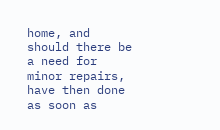home, and should there be a need for minor repairs, have then done as soon as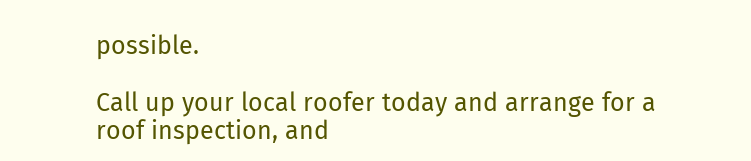possible.

Call up your local roofer today and arrange for a roof inspection, and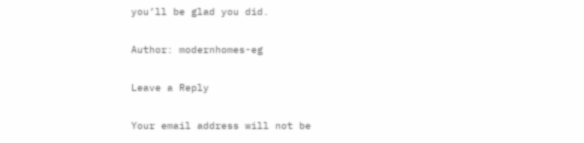you’ll be glad you did.

Author: modernhomes-eg

Leave a Reply

Your email address will not be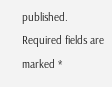published. Required fields are marked *